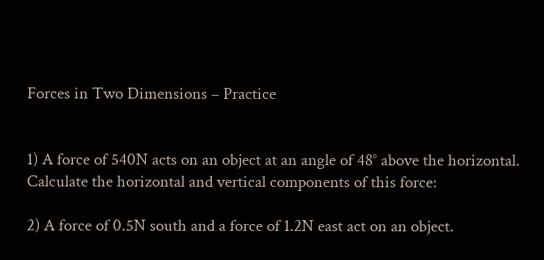Forces in Two Dimensions – Practice


1) A force of 540N acts on an object at an angle of 48° above the horizontal. Calculate the horizontal and vertical components of this force:

2) A force of 0.5N south and a force of 1.2N east act on an object.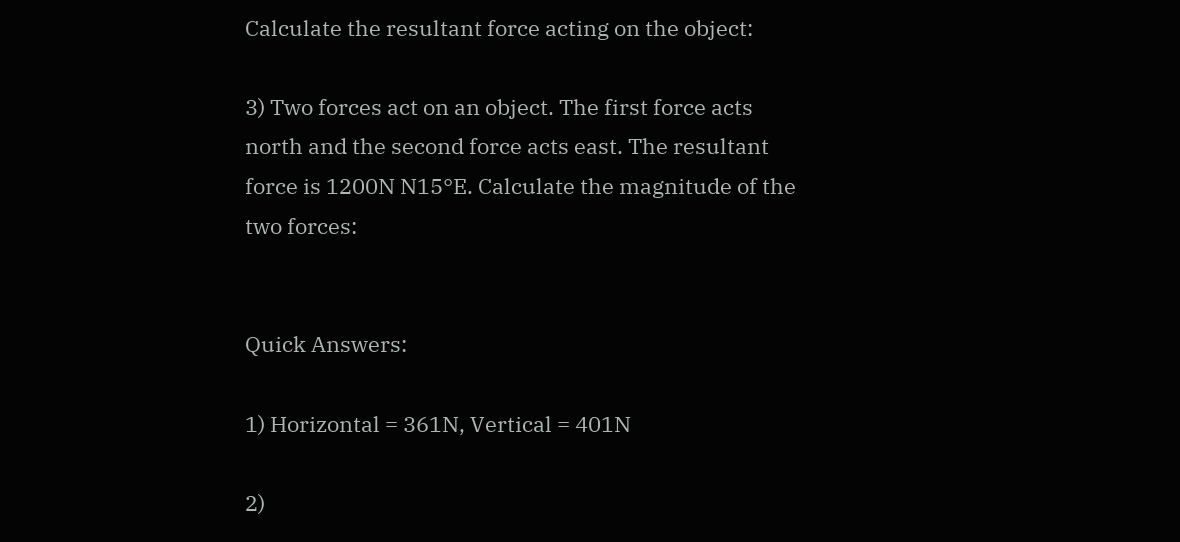Calculate the resultant force acting on the object:

3) Two forces act on an object. The first force acts north and the second force acts east. The resultant force is 1200N N15°E. Calculate the magnitude of the two forces:


Quick Answers:

1) Horizontal = 361N, Vertical = 401N

2)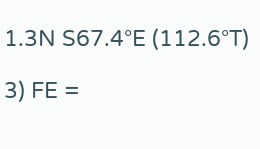1.3N S67.4°E (112.6°T)

3) FE =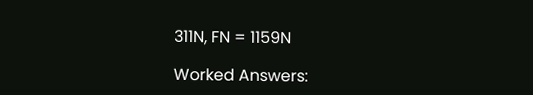311N, FN = 1159N

Worked Answers: